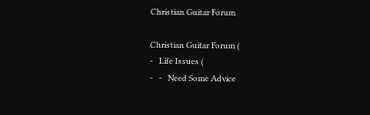Christian Guitar Forum

Christian Guitar Forum (
-   Life Issues (
-   -   Need Some Advice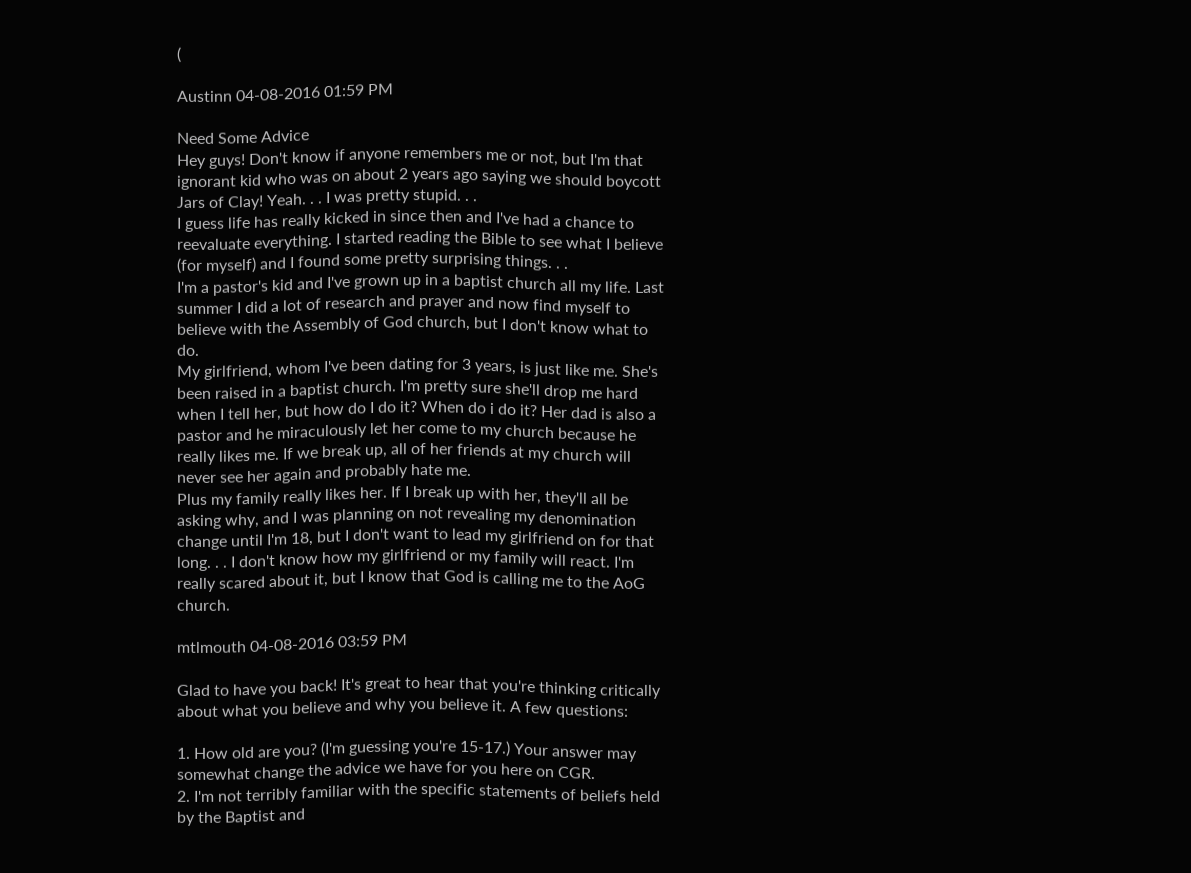(

Austinn 04-08-2016 01:59 PM

Need Some Advice
Hey guys! Don't know if anyone remembers me or not, but I'm that ignorant kid who was on about 2 years ago saying we should boycott Jars of Clay! Yeah. . . I was pretty stupid. . .
I guess life has really kicked in since then and I've had a chance to reevaluate everything. I started reading the Bible to see what I believe (for myself) and I found some pretty surprising things. . .
I'm a pastor's kid and I've grown up in a baptist church all my life. Last summer I did a lot of research and prayer and now find myself to believe with the Assembly of God church, but I don't know what to do.
My girlfriend, whom I've been dating for 3 years, is just like me. She's been raised in a baptist church. I'm pretty sure she'll drop me hard when I tell her, but how do I do it? When do i do it? Her dad is also a pastor and he miraculously let her come to my church because he really likes me. If we break up, all of her friends at my church will never see her again and probably hate me.
Plus my family really likes her. If I break up with her, they'll all be asking why, and I was planning on not revealing my denomination change until I'm 18, but I don't want to lead my girlfriend on for that long. . . I don't know how my girlfriend or my family will react. I'm really scared about it, but I know that God is calling me to the AoG church.

mtlmouth 04-08-2016 03:59 PM

Glad to have you back! It's great to hear that you're thinking critically about what you believe and why you believe it. A few questions:

1. How old are you? (I'm guessing you're 15-17.) Your answer may somewhat change the advice we have for you here on CGR.
2. I'm not terribly familiar with the specific statements of beliefs held by the Baptist and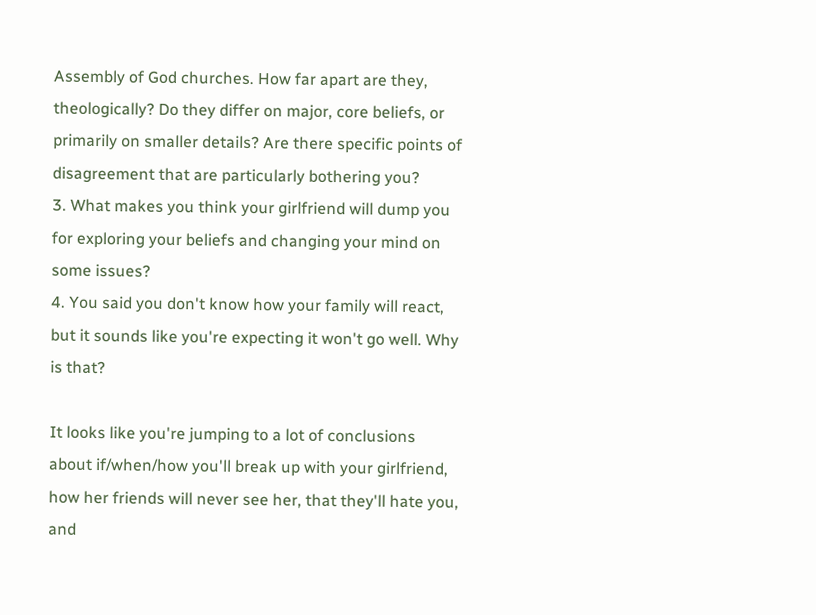Assembly of God churches. How far apart are they, theologically? Do they differ on major, core beliefs, or primarily on smaller details? Are there specific points of disagreement that are particularly bothering you?
3. What makes you think your girlfriend will dump you for exploring your beliefs and changing your mind on some issues?
4. You said you don't know how your family will react, but it sounds like you're expecting it won't go well. Why is that?

It looks like you're jumping to a lot of conclusions about if/when/how you'll break up with your girlfriend, how her friends will never see her, that they'll hate you, and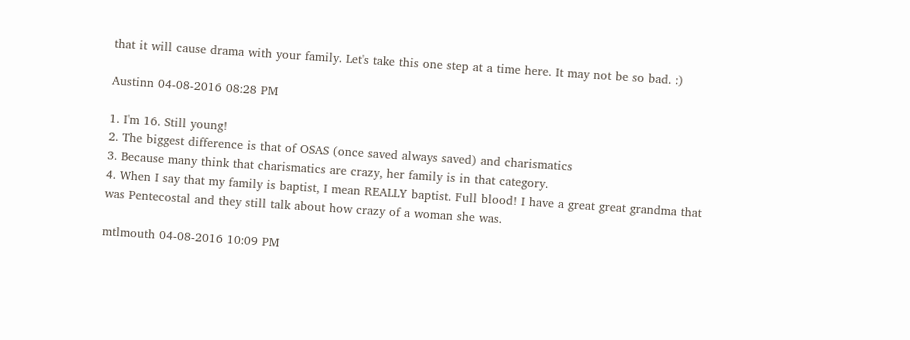that it will cause drama with your family. Let's take this one step at a time here. It may not be so bad. :)

Austinn 04-08-2016 08:28 PM

1. I'm 16. Still young!
2. The biggest difference is that of OSAS (once saved always saved) and charismatics
3. Because many think that charismatics are crazy, her family is in that category.
4. When I say that my family is baptist, I mean REALLY baptist. Full blood! I have a great great grandma that was Pentecostal and they still talk about how crazy of a woman she was.

mtlmouth 04-08-2016 10:09 PM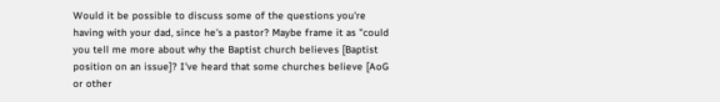Would it be possible to discuss some of the questions you're having with your dad, since he's a pastor? Maybe frame it as "could you tell me more about why the Baptist church believes [Baptist position on an issue]? I've heard that some churches believe [AoG or other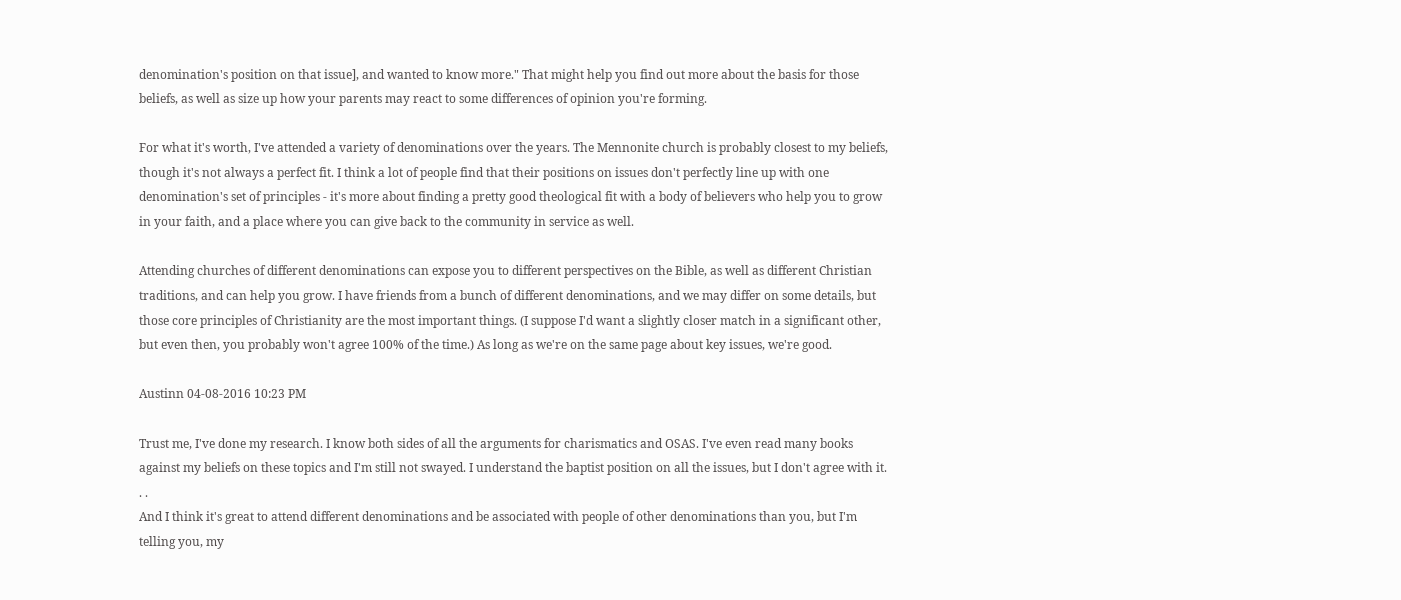denomination's position on that issue], and wanted to know more." That might help you find out more about the basis for those beliefs, as well as size up how your parents may react to some differences of opinion you're forming.

For what it's worth, I've attended a variety of denominations over the years. The Mennonite church is probably closest to my beliefs, though it's not always a perfect fit. I think a lot of people find that their positions on issues don't perfectly line up with one denomination's set of principles - it's more about finding a pretty good theological fit with a body of believers who help you to grow in your faith, and a place where you can give back to the community in service as well.

Attending churches of different denominations can expose you to different perspectives on the Bible, as well as different Christian traditions, and can help you grow. I have friends from a bunch of different denominations, and we may differ on some details, but those core principles of Christianity are the most important things. (I suppose I'd want a slightly closer match in a significant other, but even then, you probably won't agree 100% of the time.) As long as we're on the same page about key issues, we're good.

Austinn 04-08-2016 10:23 PM

Trust me, I've done my research. I know both sides of all the arguments for charismatics and OSAS. I've even read many books against my beliefs on these topics and I'm still not swayed. I understand the baptist position on all the issues, but I don't agree with it. . .
And I think it's great to attend different denominations and be associated with people of other denominations than you, but I'm telling you, my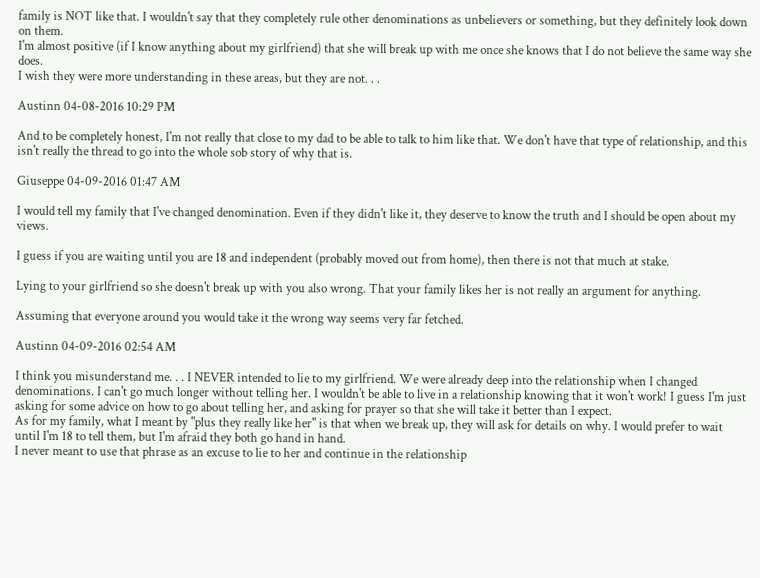family is NOT like that. I wouldn't say that they completely rule other denominations as unbelievers or something, but they definitely look down on them.
I'm almost positive (if I know anything about my girlfriend) that she will break up with me once she knows that I do not believe the same way she does.
I wish they were more understanding in these areas, but they are not. . .

Austinn 04-08-2016 10:29 PM

And to be completely honest, I'm not really that close to my dad to be able to talk to him like that. We don't have that type of relationship, and this isn't really the thread to go into the whole sob story of why that is.

Giuseppe 04-09-2016 01:47 AM

I would tell my family that I've changed denomination. Even if they didn't like it, they deserve to know the truth and I should be open about my views.

I guess if you are waiting until you are 18 and independent (probably moved out from home), then there is not that much at stake.

Lying to your girlfriend so she doesn't break up with you also wrong. That your family likes her is not really an argument for anything.

Assuming that everyone around you would take it the wrong way seems very far fetched.

Austinn 04-09-2016 02:54 AM

I think you misunderstand me. . . I NEVER intended to lie to my girlfriend. We were already deep into the relationship when I changed denominations. I can't go much longer without telling her. I wouldn't be able to live in a relationship knowing that it won't work! I guess I'm just asking for some advice on how to go about telling her, and asking for prayer so that she will take it better than I expect.
As for my family, what I meant by "plus they really like her" is that when we break up, they will ask for details on why. I would prefer to wait until I'm 18 to tell them, but I'm afraid they both go hand in hand.
I never meant to use that phrase as an excuse to lie to her and continue in the relationship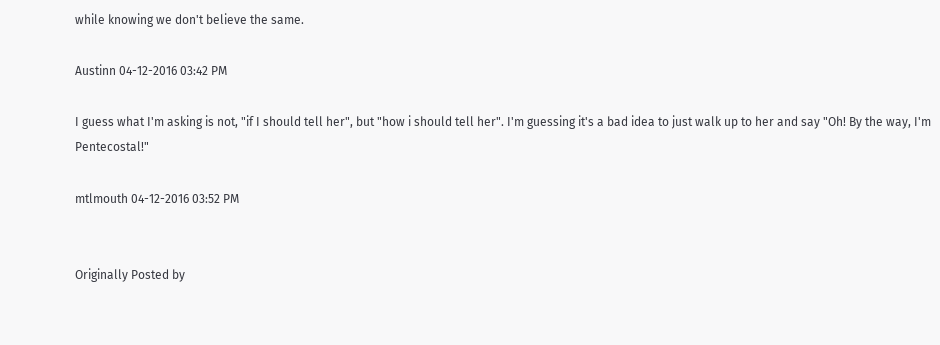while knowing we don't believe the same.

Austinn 04-12-2016 03:42 PM

I guess what I'm asking is not, "if I should tell her", but "how i should tell her". I'm guessing it's a bad idea to just walk up to her and say "Oh! By the way, I'm Pentecostal!"

mtlmouth 04-12-2016 03:52 PM


Originally Posted by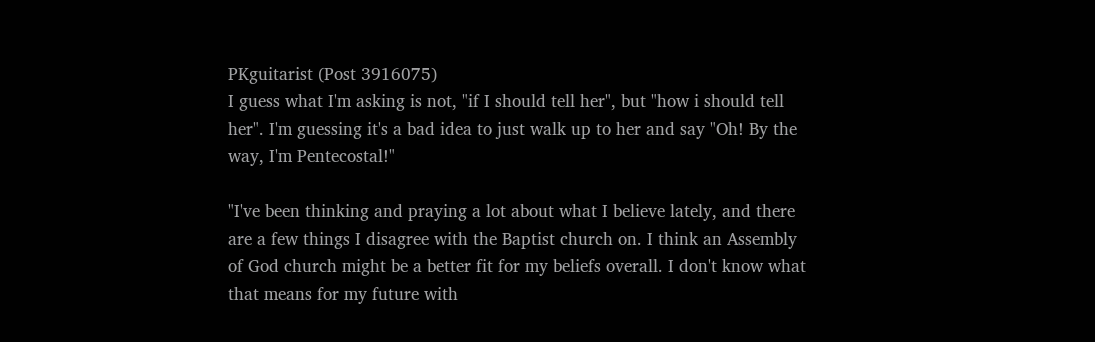PKguitarist (Post 3916075)
I guess what I'm asking is not, "if I should tell her", but "how i should tell her". I'm guessing it's a bad idea to just walk up to her and say "Oh! By the way, I'm Pentecostal!"

"I've been thinking and praying a lot about what I believe lately, and there are a few things I disagree with the Baptist church on. I think an Assembly of God church might be a better fit for my beliefs overall. I don't know what that means for my future with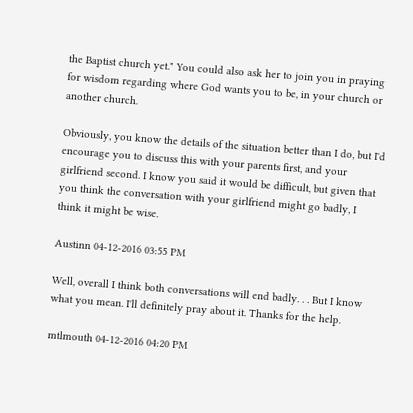the Baptist church yet." You could also ask her to join you in praying for wisdom regarding where God wants you to be, in your church or another church.

Obviously, you know the details of the situation better than I do, but I'd encourage you to discuss this with your parents first, and your girlfriend second. I know you said it would be difficult, but given that you think the conversation with your girlfriend might go badly, I think it might be wise.

Austinn 04-12-2016 03:55 PM

Well, overall I think both conversations will end badly. . . But I know what you mean. I'll definitely pray about it. Thanks for the help.

mtlmouth 04-12-2016 04:20 PM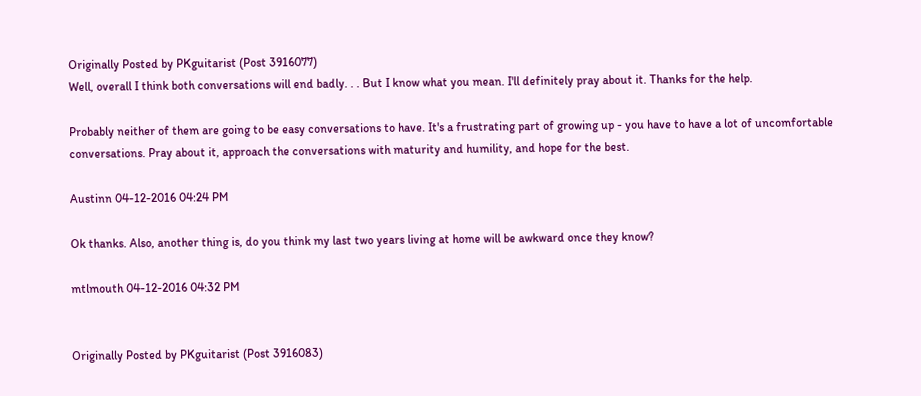Originally Posted by PKguitarist (Post 3916077)
Well, overall I think both conversations will end badly. . . But I know what you mean. I'll definitely pray about it. Thanks for the help.

Probably neither of them are going to be easy conversations to have. It's a frustrating part of growing up - you have to have a lot of uncomfortable conversations. Pray about it, approach the conversations with maturity and humility, and hope for the best.

Austinn 04-12-2016 04:24 PM

Ok thanks. Also, another thing is, do you think my last two years living at home will be awkward once they know?

mtlmouth 04-12-2016 04:32 PM


Originally Posted by PKguitarist (Post 3916083)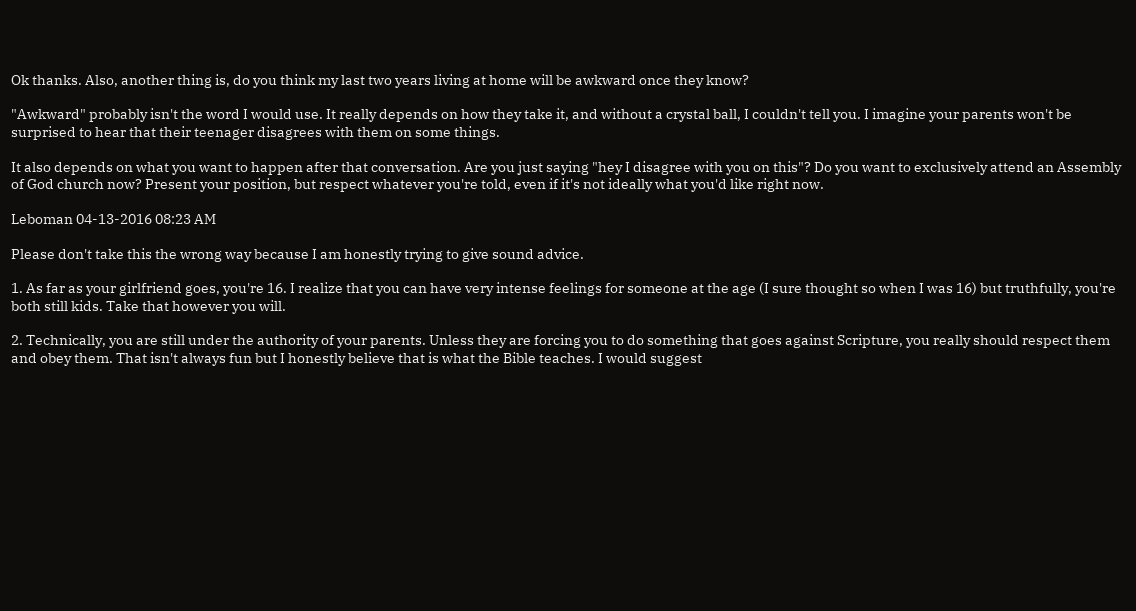Ok thanks. Also, another thing is, do you think my last two years living at home will be awkward once they know?

"Awkward" probably isn't the word I would use. It really depends on how they take it, and without a crystal ball, I couldn't tell you. I imagine your parents won't be surprised to hear that their teenager disagrees with them on some things.

It also depends on what you want to happen after that conversation. Are you just saying "hey I disagree with you on this"? Do you want to exclusively attend an Assembly of God church now? Present your position, but respect whatever you're told, even if it's not ideally what you'd like right now.

Leboman 04-13-2016 08:23 AM

Please don't take this the wrong way because I am honestly trying to give sound advice.

1. As far as your girlfriend goes, you're 16. I realize that you can have very intense feelings for someone at the age (I sure thought so when I was 16) but truthfully, you're both still kids. Take that however you will.

2. Technically, you are still under the authority of your parents. Unless they are forcing you to do something that goes against Scripture, you really should respect them and obey them. That isn't always fun but I honestly believe that is what the Bible teaches. I would suggest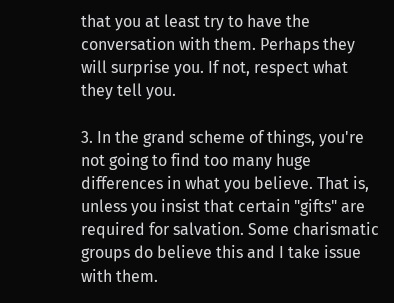that you at least try to have the conversation with them. Perhaps they will surprise you. If not, respect what they tell you.

3. In the grand scheme of things, you're not going to find too many huge differences in what you believe. That is, unless you insist that certain "gifts" are required for salvation. Some charismatic groups do believe this and I take issue with them.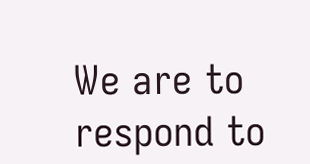We are to respond to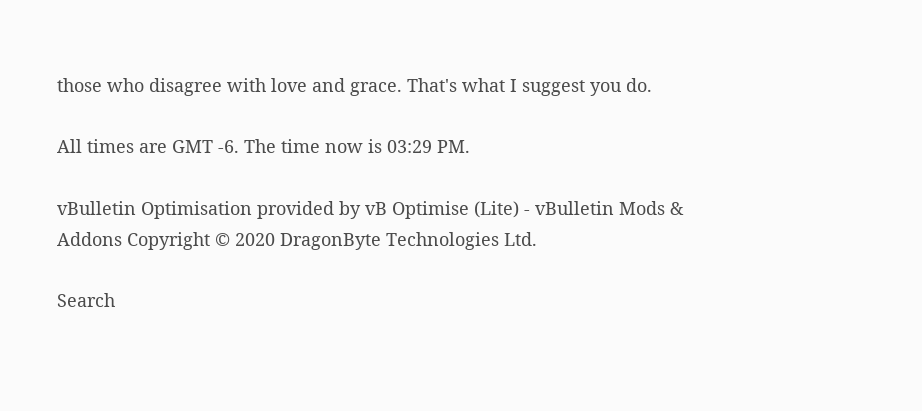those who disagree with love and grace. That's what I suggest you do.

All times are GMT -6. The time now is 03:29 PM.

vBulletin Optimisation provided by vB Optimise (Lite) - vBulletin Mods & Addons Copyright © 2020 DragonByte Technologies Ltd.

Search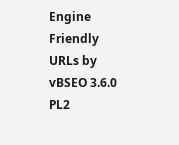Engine Friendly URLs by vBSEO 3.6.0 PL2